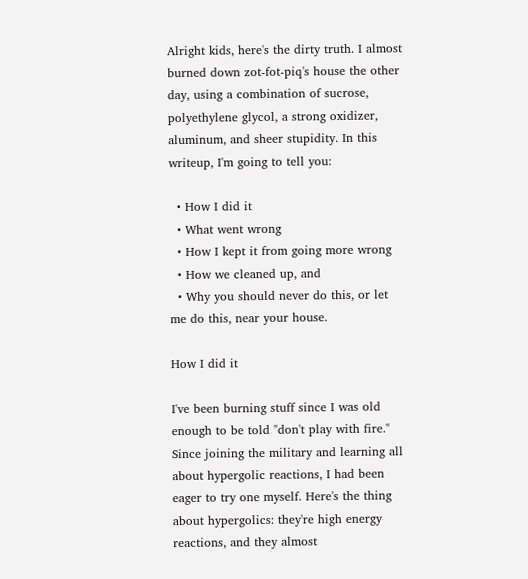Alright kids, here's the dirty truth. I almost burned down zot-fot-piq's house the other day, using a combination of sucrose, polyethylene glycol, a strong oxidizer, aluminum, and sheer stupidity. In this writeup, I'm going to tell you:

  • How I did it
  • What went wrong
  • How I kept it from going more wrong
  • How we cleaned up, and
  • Why you should never do this, or let me do this, near your house.

How I did it

I've been burning stuff since I was old enough to be told "don't play with fire." Since joining the military and learning all about hypergolic reactions, I had been eager to try one myself. Here's the thing about hypergolics: they're high energy reactions, and they almost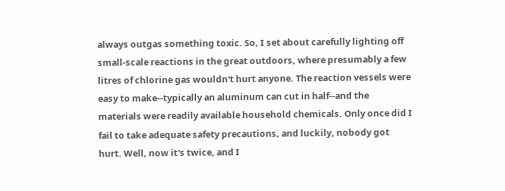always outgas something toxic. So, I set about carefully lighting off small-scale reactions in the great outdoors, where presumably a few litres of chlorine gas wouldn't hurt anyone. The reaction vessels were easy to make--typically an aluminum can cut in half--and the materials were readily available household chemicals. Only once did I fail to take adequate safety precautions, and luckily, nobody got hurt. Well, now it's twice, and I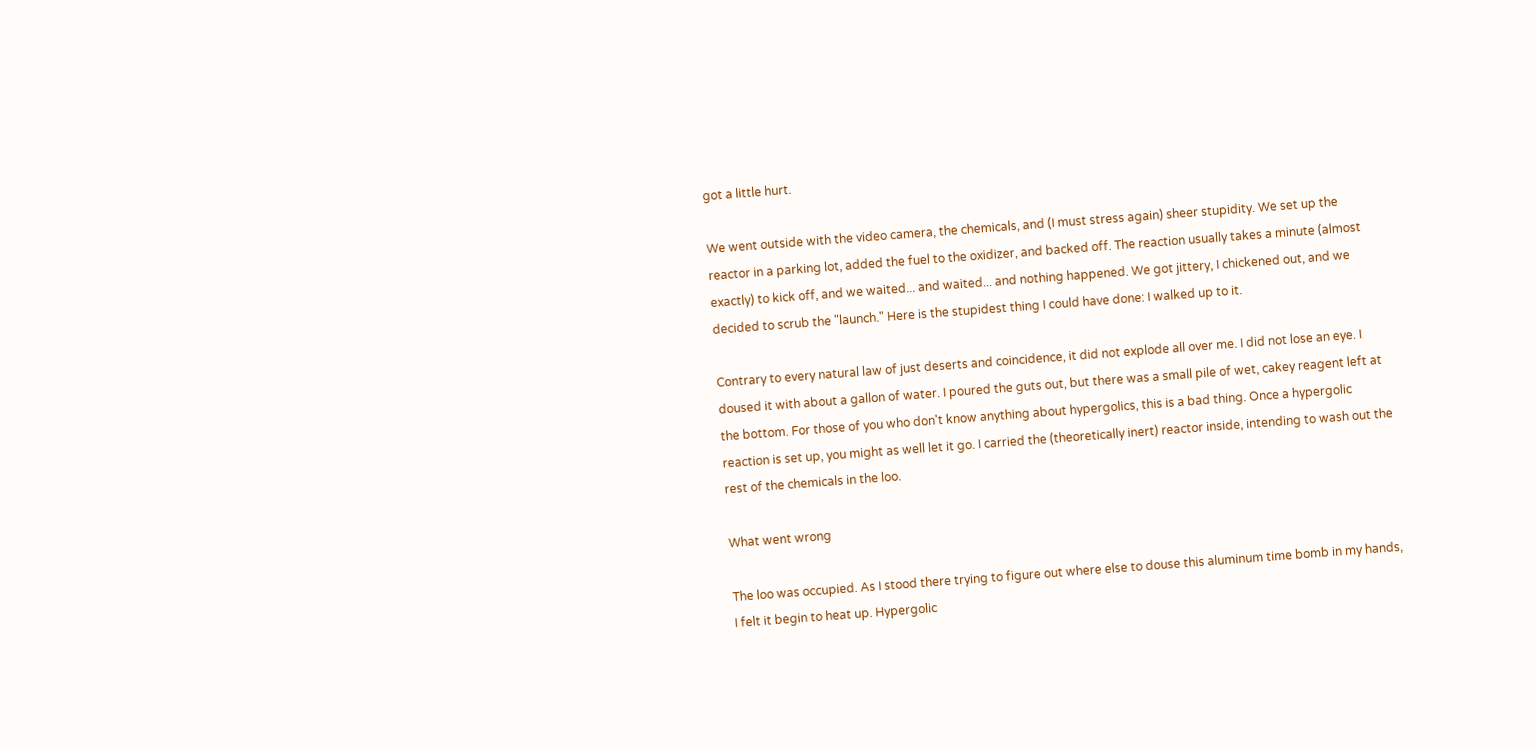got a little hurt.

We went outside with the video camera, the chemicals, and (I must stress again) sheer stupidity. We set up the reactor in a parking lot, added the fuel to the oxidizer, and backed off. The reaction usually takes a minute (almost exactly) to kick off, and we waited... and waited... and nothing happened. We got jittery, I chickened out, and we decided to scrub the "launch." Here is the stupidest thing I could have done: I walked up to it.

Contrary to every natural law of just deserts and coincidence, it did not explode all over me. I did not lose an eye. I doused it with about a gallon of water. I poured the guts out, but there was a small pile of wet, cakey reagent left at the bottom. For those of you who don't know anything about hypergolics, this is a bad thing. Once a hypergolic reaction is set up, you might as well let it go. I carried the (theoretically inert) reactor inside, intending to wash out the rest of the chemicals in the loo.

What went wrong

The loo was occupied. As I stood there trying to figure out where else to douse this aluminum time bomb in my hands, I felt it begin to heat up. Hypergolic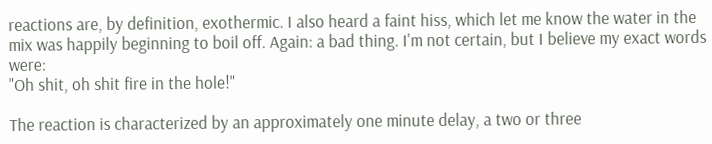reactions are, by definition, exothermic. I also heard a faint hiss, which let me know the water in the mix was happily beginning to boil off. Again: a bad thing. I'm not certain, but I believe my exact words were:
"Oh shit, oh shit fire in the hole!"

The reaction is characterized by an approximately one minute delay, a two or three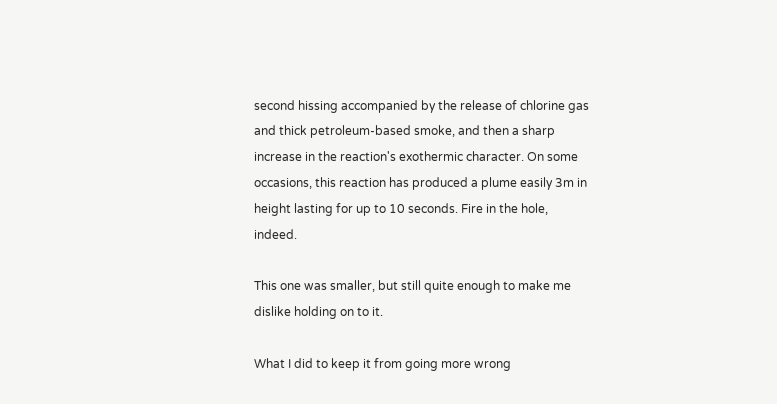second hissing accompanied by the release of chlorine gas and thick petroleum-based smoke, and then a sharp increase in the reaction's exothermic character. On some occasions, this reaction has produced a plume easily 3m in height lasting for up to 10 seconds. Fire in the hole, indeed.

This one was smaller, but still quite enough to make me dislike holding on to it.

What I did to keep it from going more wrong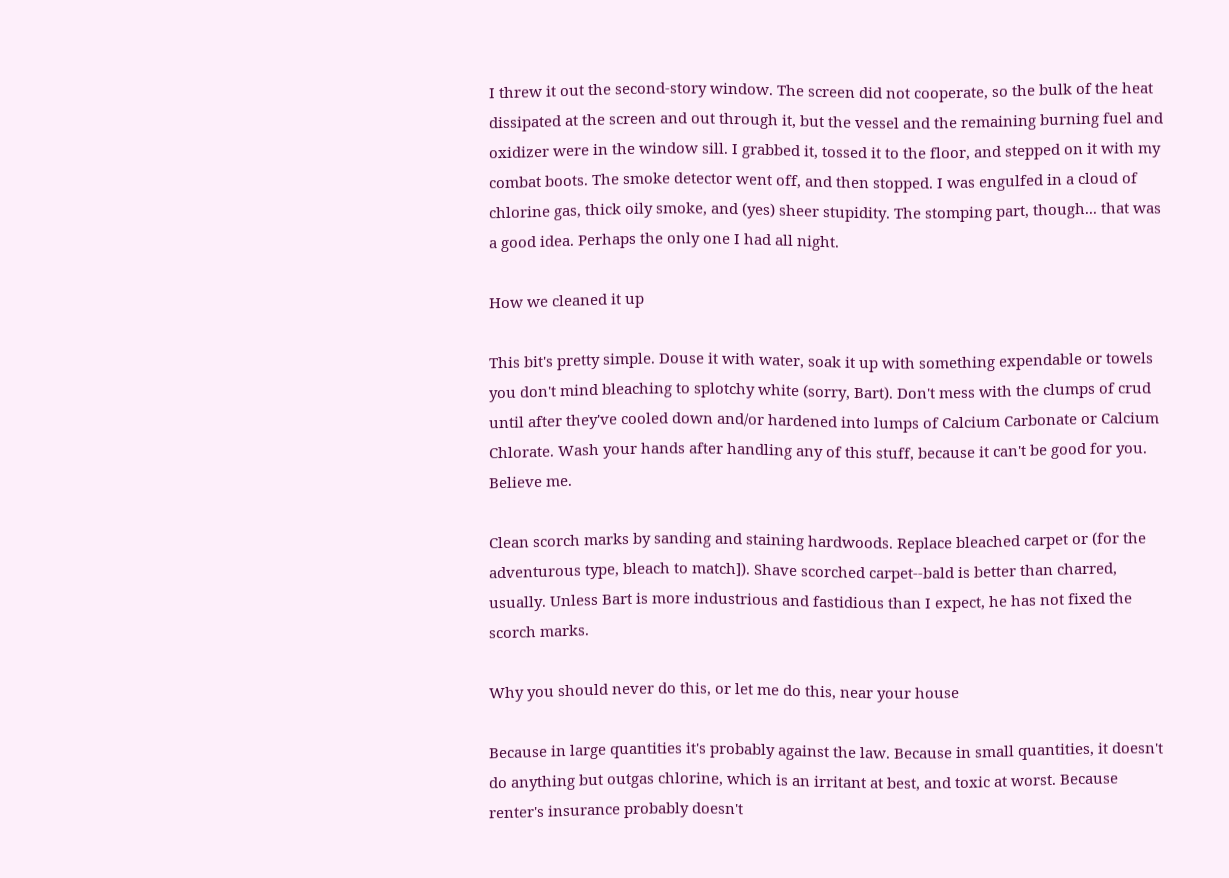I threw it out the second-story window. The screen did not cooperate, so the bulk of the heat dissipated at the screen and out through it, but the vessel and the remaining burning fuel and oxidizer were in the window sill. I grabbed it, tossed it to the floor, and stepped on it with my combat boots. The smoke detector went off, and then stopped. I was engulfed in a cloud of chlorine gas, thick oily smoke, and (yes) sheer stupidity. The stomping part, though... that was a good idea. Perhaps the only one I had all night.

How we cleaned it up

This bit's pretty simple. Douse it with water, soak it up with something expendable or towels you don't mind bleaching to splotchy white (sorry, Bart). Don't mess with the clumps of crud until after they've cooled down and/or hardened into lumps of Calcium Carbonate or Calcium Chlorate. Wash your hands after handling any of this stuff, because it can't be good for you. Believe me.

Clean scorch marks by sanding and staining hardwoods. Replace bleached carpet or (for the adventurous type, bleach to match]). Shave scorched carpet--bald is better than charred, usually. Unless Bart is more industrious and fastidious than I expect, he has not fixed the scorch marks.

Why you should never do this, or let me do this, near your house

Because in large quantities it's probably against the law. Because in small quantities, it doesn't do anything but outgas chlorine, which is an irritant at best, and toxic at worst. Because renter's insurance probably doesn't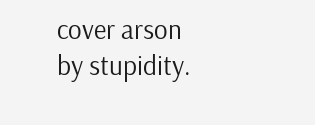cover arson by stupidity.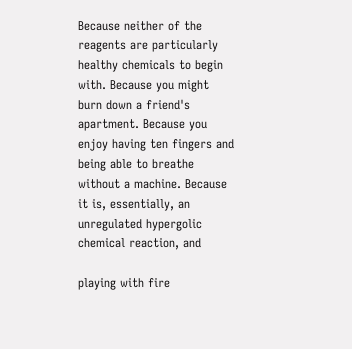Because neither of the reagents are particularly healthy chemicals to begin with. Because you might burn down a friend's apartment. Because you enjoy having ten fingers and being able to breathe without a machine. Because it is, essentially, an unregulated hypergolic chemical reaction, and

playing with fire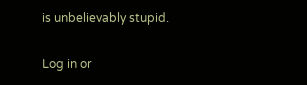is unbelievably stupid.

Log in or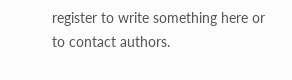register to write something here or to contact authors.